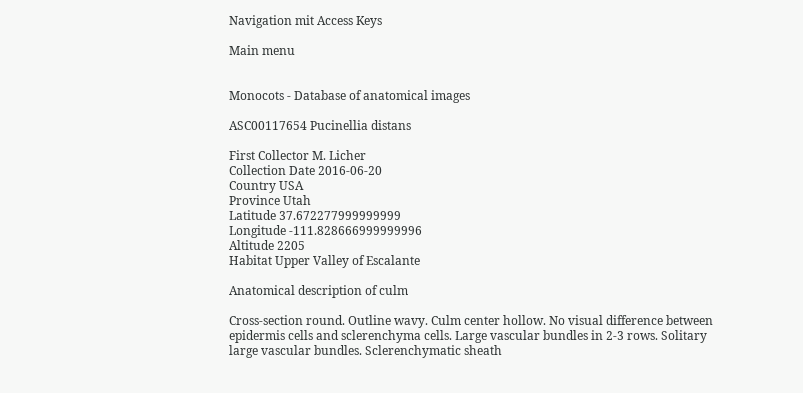Navigation mit Access Keys

Main menu


Monocots - Database of anatomical images

ASC00117654 Pucinellia distans

First Collector M. Licher
Collection Date 2016-06-20
Country USA
Province Utah
Latitude 37.672277999999999
Longitude -111.828666999999996
Altitude 2205
Habitat Upper Valley of Escalante

Anatomical description of culm

Cross-section round. Outline wavy. Culm center hollow. No visual difference between epidermis cells and sclerenchyma cells. Large vascular bundles in 2-3 rows. Solitary large vascular bundles. Sclerenchymatic sheath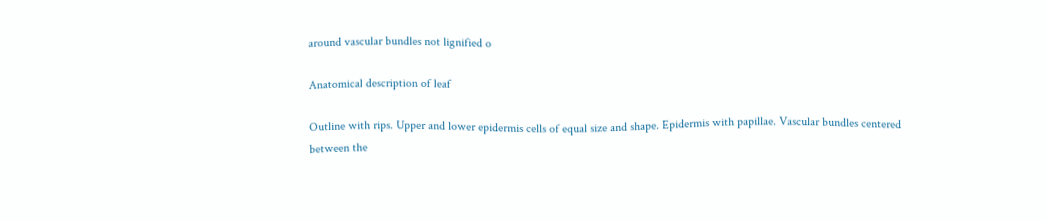around vascular bundles not lignified o

Anatomical description of leaf

Outline with rips. Upper and lower epidermis cells of equal size and shape. Epidermis with papillae. Vascular bundles centered between the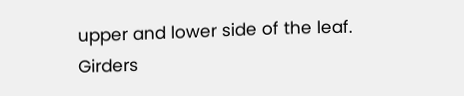upper and lower side of the leaf. Girders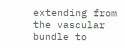extending from the vascular bundle to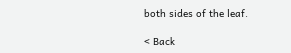both sides of the leaf.

< Back